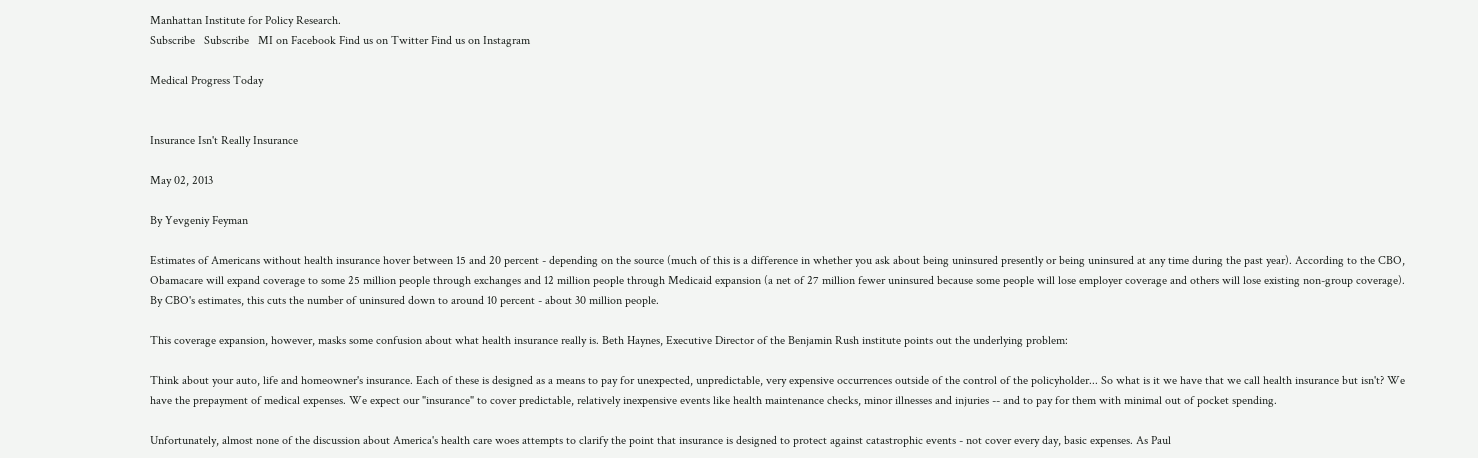Manhattan Institute for Policy Research.
Subscribe   Subscribe   MI on Facebook Find us on Twitter Find us on Instagram

Medical Progress Today


Insurance Isn't Really Insurance

May 02, 2013

By Yevgeniy Feyman

Estimates of Americans without health insurance hover between 15 and 20 percent - depending on the source (much of this is a difference in whether you ask about being uninsured presently or being uninsured at any time during the past year). According to the CBO, Obamacare will expand coverage to some 25 million people through exchanges and 12 million people through Medicaid expansion (a net of 27 million fewer uninsured because some people will lose employer coverage and others will lose existing non-group coverage). By CBO's estimates, this cuts the number of uninsured down to around 10 percent - about 30 million people.

This coverage expansion, however, masks some confusion about what health insurance really is. Beth Haynes, Executive Director of the Benjamin Rush institute points out the underlying problem:

Think about your auto, life and homeowner's insurance. Each of these is designed as a means to pay for unexpected, unpredictable, very expensive occurrences outside of the control of the policyholder... So what is it we have that we call health insurance but isn't? We have the prepayment of medical expenses. We expect our "insurance" to cover predictable, relatively inexpensive events like health maintenance checks, minor illnesses and injuries -- and to pay for them with minimal out of pocket spending.

Unfortunately, almost none of the discussion about America's health care woes attempts to clarify the point that insurance is designed to protect against catastrophic events - not cover every day, basic expenses. As Paul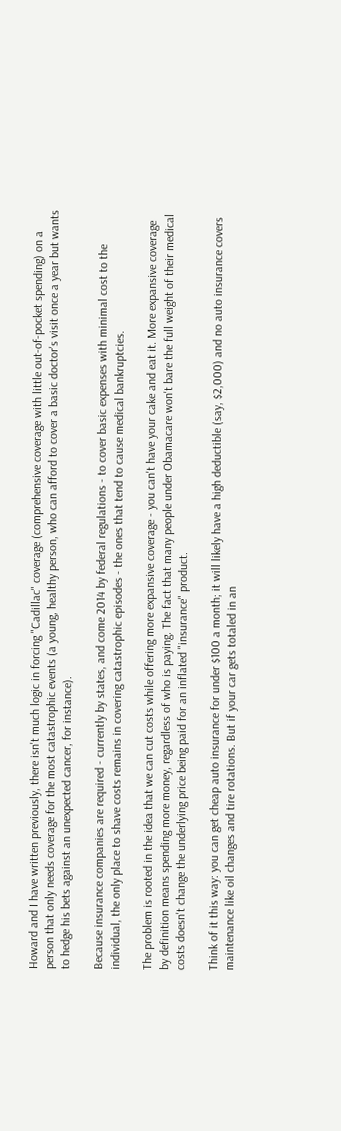Howard and I have written previously, there isn't much logic in forcing "Cadillac" coverage (comprehensive coverage with little out-of-pocket spending) on a person that only needs coverage for the most catastrophic events (a young, healthy person, who can afford to cover a basic doctor's visit once a year but wants to hedge his bets against an unexpected cancer, for instance).

Because insurance companies are required - currently by states, and come 2014 by federal regulations - to cover basic expenses with minimal cost to the individual, the only place to shave costs remains in covering catastrophic episodes - the ones that tend to cause medical bankruptcies.

The problem is rooted in the idea that we can cut costs while offering more expansive coverage - you can't have your cake and eat it. More expansive coverage by definition means spending more money, regardless of who is paying. The fact that many people under Obamacare won't bare the full weight of their medical costs doesn't change the underlying price being paid for an inflated "insurance" product.

Think of it this way: you can get cheap auto insurance for under $100 a month; it will likely have a high deductible (say, $2,000) and no auto insurance covers maintenance like oil changes and tire rotations. But if your car gets totaled in an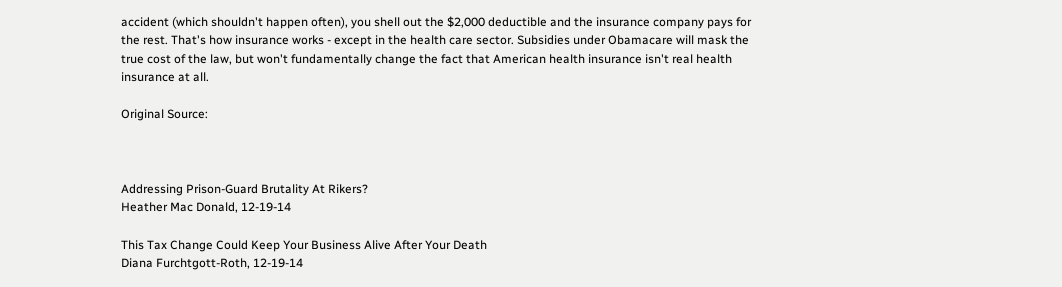accident (which shouldn't happen often), you shell out the $2,000 deductible and the insurance company pays for the rest. That's how insurance works - except in the health care sector. Subsidies under Obamacare will mask the true cost of the law, but won't fundamentally change the fact that American health insurance isn't real health insurance at all.

Original Source:



Addressing Prison-Guard Brutality At Rikers?
Heather Mac Donald, 12-19-14

This Tax Change Could Keep Your Business Alive After Your Death
Diana Furchtgott-Roth, 12-19-14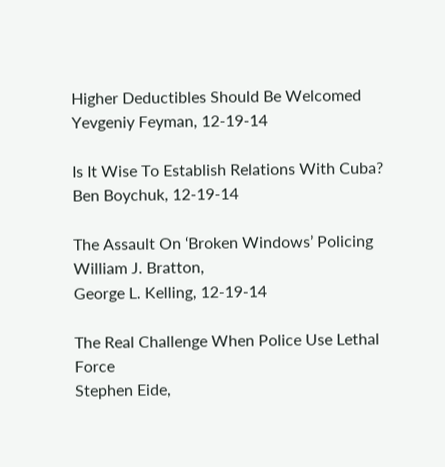Higher Deductibles Should Be Welcomed
Yevgeniy Feyman, 12-19-14

Is It Wise To Establish Relations With Cuba?
Ben Boychuk, 12-19-14

The Assault On ‘Broken Windows’ Policing
William J. Bratton,
George L. Kelling, 12-19-14

The Real Challenge When Police Use Lethal Force
Stephen Eide,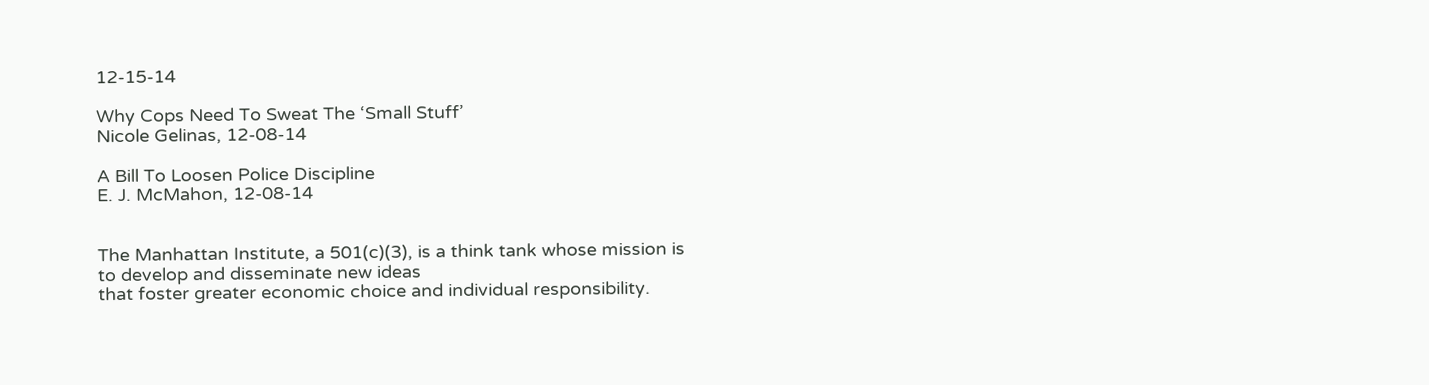12-15-14

Why Cops Need To Sweat The ‘Small Stuff’
Nicole Gelinas, 12-08-14

A Bill To Loosen Police Discipline
E. J. McMahon, 12-08-14


The Manhattan Institute, a 501(c)(3), is a think tank whose mission is to develop and disseminate new ideas
that foster greater economic choice and individual responsibility.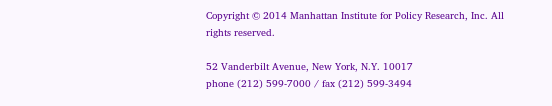Copyright © 2014 Manhattan Institute for Policy Research, Inc. All rights reserved.

52 Vanderbilt Avenue, New York, N.Y. 10017
phone (212) 599-7000 / fax (212) 599-3494